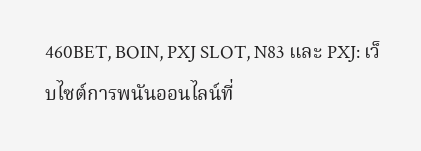460BET, BOIN, PXJ SLOT, N83 และ PXJ: เว็บไซต์การพนันออนไลน์ที่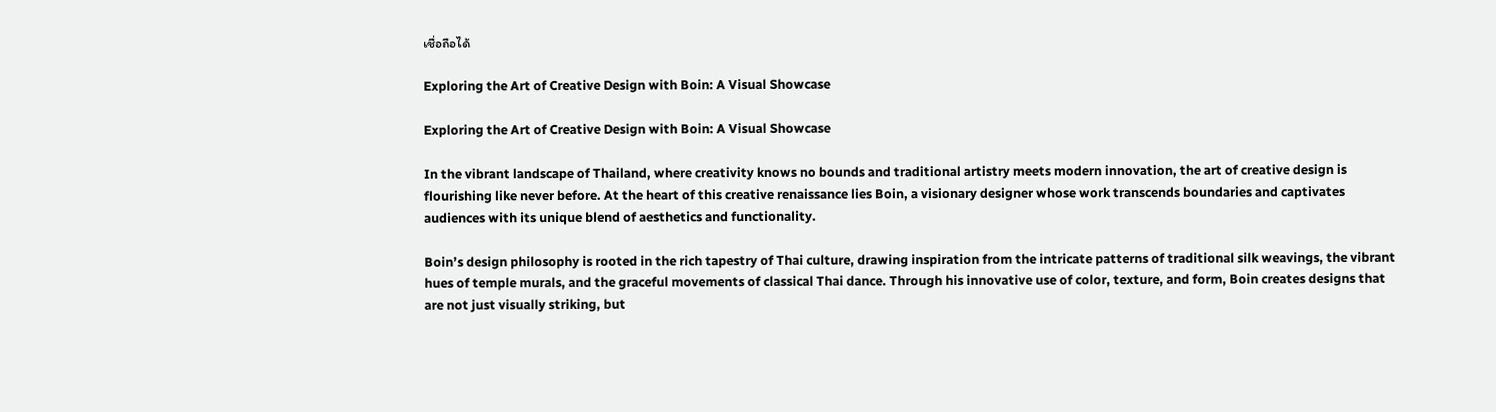เชื่อถือได้

Exploring the Art of Creative Design with Boin: A Visual Showcase

Exploring the Art of Creative Design with Boin: A Visual Showcase

In the vibrant landscape of Thailand, where creativity knows no bounds and traditional artistry meets modern innovation, the art of creative design is flourishing like never before. At the heart of this creative renaissance lies Boin, a visionary designer whose work transcends boundaries and captivates audiences with its unique blend of aesthetics and functionality.

Boin’s design philosophy is rooted in the rich tapestry of Thai culture, drawing inspiration from the intricate patterns of traditional silk weavings, the vibrant hues of temple murals, and the graceful movements of classical Thai dance. Through his innovative use of color, texture, and form, Boin creates designs that are not just visually striking, but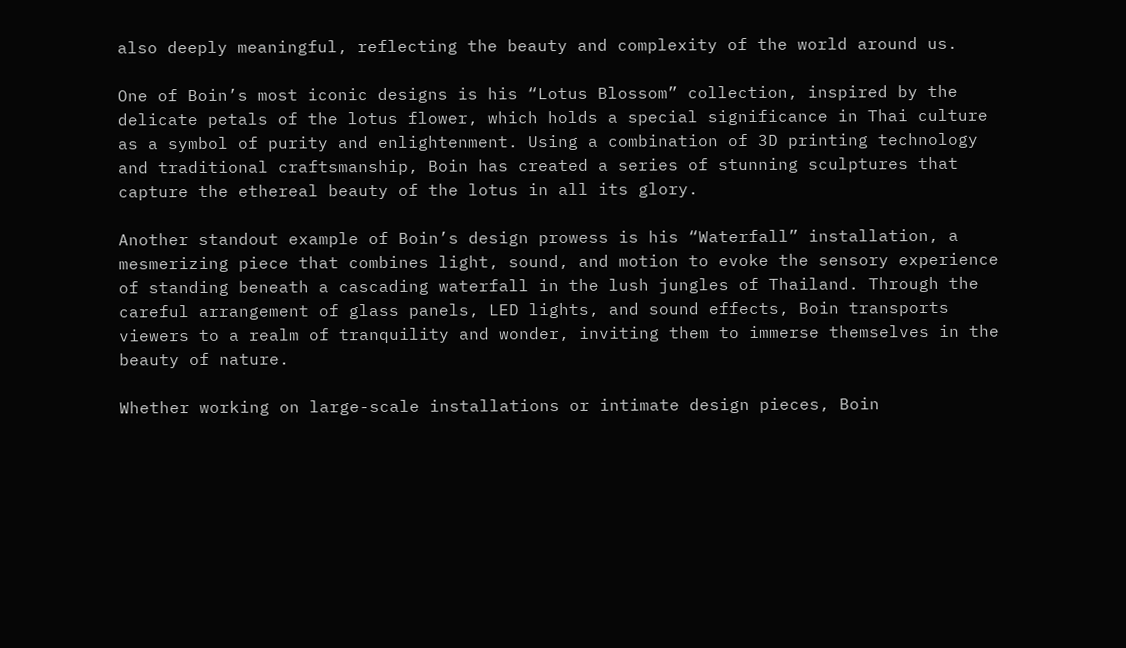also deeply meaningful, reflecting the beauty and complexity of the world around us.

One of Boin’s most iconic designs is his “Lotus Blossom” collection, inspired by the delicate petals of the lotus flower, which holds a special significance in Thai culture as a symbol of purity and enlightenment. Using a combination of 3D printing technology and traditional craftsmanship, Boin has created a series of stunning sculptures that capture the ethereal beauty of the lotus in all its glory.

Another standout example of Boin’s design prowess is his “Waterfall” installation, a mesmerizing piece that combines light, sound, and motion to evoke the sensory experience of standing beneath a cascading waterfall in the lush jungles of Thailand. Through the careful arrangement of glass panels, LED lights, and sound effects, Boin transports viewers to a realm of tranquility and wonder, inviting them to immerse themselves in the beauty of nature.

Whether working on large-scale installations or intimate design pieces, Boin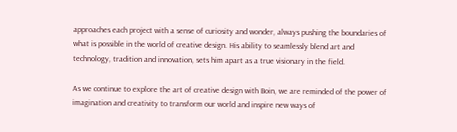approaches each project with a sense of curiosity and wonder, always pushing the boundaries of what is possible in the world of creative design. His ability to seamlessly blend art and technology, tradition and innovation, sets him apart as a true visionary in the field.

As we continue to explore the art of creative design with Boin, we are reminded of the power of imagination and creativity to transform our world and inspire new ways of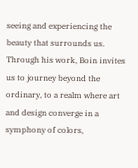seeing and experiencing the beauty that surrounds us. Through his work, Boin invites us to journey beyond the ordinary, to a realm where art and design converge in a symphony of colors,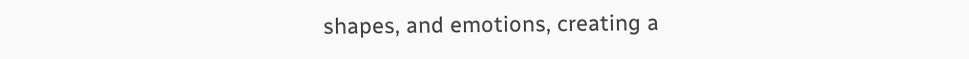shapes, and emotions, creating a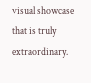visual showcase that is truly extraordinary.